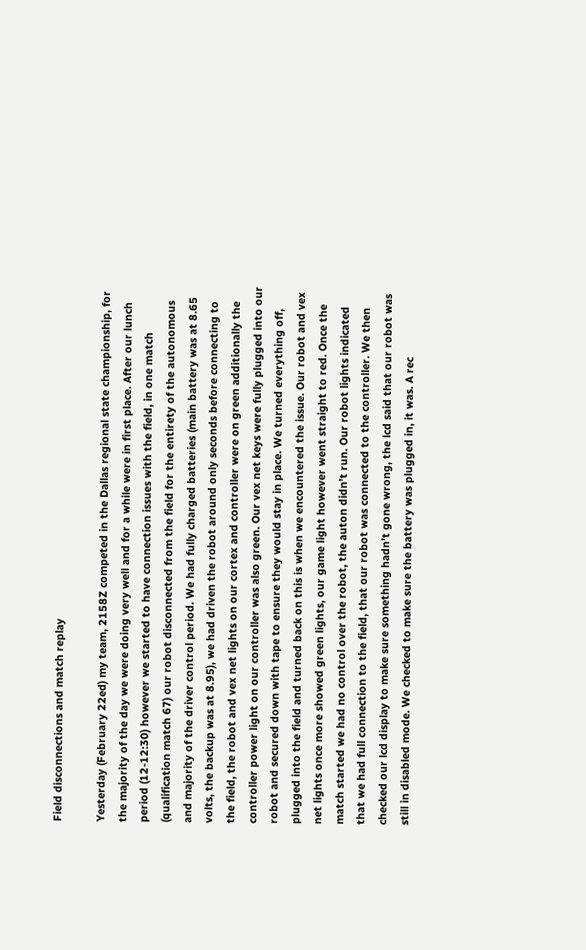Field disconnections and match replay

Yesterday (February 22ed) my team, 2158Z competed in the Dallas regional state championship, for the majority of the day we were doing very well and for a while were in first place. After our lunch period (12-12:30) however we started to have connection issues with the field, in one match (qualification match 67) our robot disconnected from the field for the entirety of the autonomous and majority of the driver control period. We had fully charged batteries (main battery was at 8.65 volts, the backup was at 8.95), we had driven the robot around only seconds before connecting to the field, the robot and vex net lights on our cortex and controller were on green additionally the controller power light on our controller was also green. Our vex net keys were fully plugged into our robot and secured down with tape to ensure they would stay in place. We turned everything off, plugged into the field and turned back on this is when we encountered the issue. Our robot and vex net lights once more showed green lights, our game light however went straight to red. Once the match started we had no control over the robot, the auton didn’t run. Our robot lights indicated that we had full connection to the field, that our robot was connected to the controller. We then checked our lcd display to make sure something hadn’t gone wrong, the lcd said that our robot was still in disabled mode. We checked to make sure the battery was plugged in, it was. A rec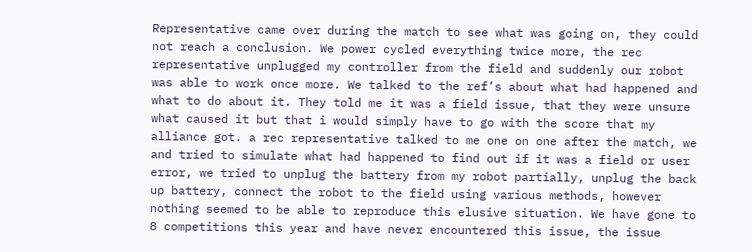Representative came over during the match to see what was going on, they could not reach a conclusion. We power cycled everything twice more, the rec representative unplugged my controller from the field and suddenly our robot was able to work once more. We talked to the ref’s about what had happened and what to do about it. They told me it was a field issue, that they were unsure what caused it but that i would simply have to go with the score that my alliance got. a rec representative talked to me one on one after the match, we and tried to simulate what had happened to find out if it was a field or user error, we tried to unplug the battery from my robot partially, unplug the back up battery, connect the robot to the field using various methods, however nothing seemed to be able to reproduce this elusive situation. We have gone to 8 competitions this year and have never encountered this issue, the issue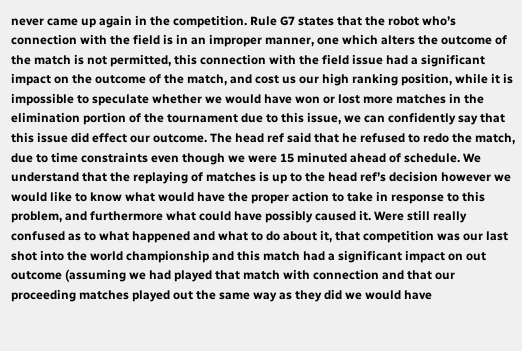never came up again in the competition. Rule G7 states that the robot who’s connection with the field is in an improper manner, one which alters the outcome of the match is not permitted, this connection with the field issue had a significant impact on the outcome of the match, and cost us our high ranking position, while it is impossible to speculate whether we would have won or lost more matches in the elimination portion of the tournament due to this issue, we can confidently say that this issue did effect our outcome. The head ref said that he refused to redo the match, due to time constraints even though we were 15 minuted ahead of schedule. We understand that the replaying of matches is up to the head ref’s decision however we would like to know what would have the proper action to take in response to this problem, and furthermore what could have possibly caused it. Were still really confused as to what happened and what to do about it, that competition was our last shot into the world championship and this match had a significant impact on out outcome (assuming we had played that match with connection and that our proceeding matches played out the same way as they did we would have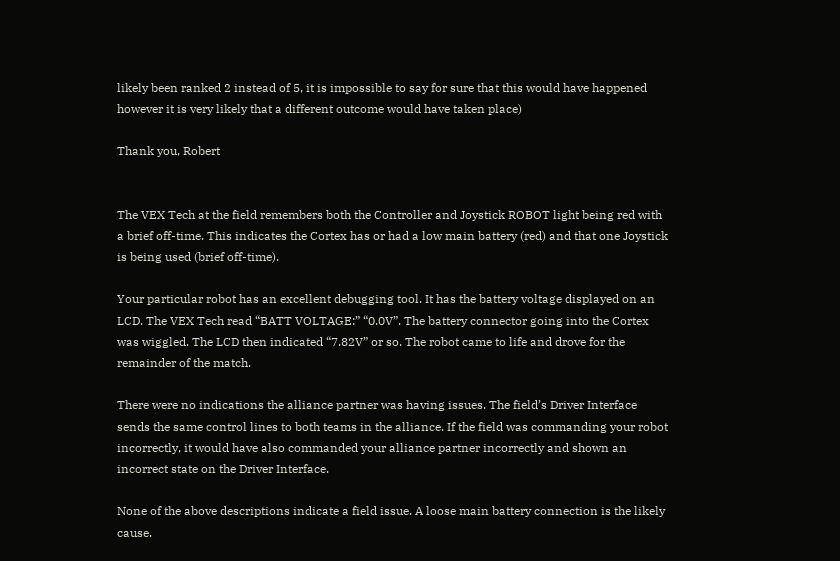likely been ranked 2 instead of 5, it is impossible to say for sure that this would have happened however it is very likely that a different outcome would have taken place)

Thank you, Robert


The VEX Tech at the field remembers both the Controller and Joystick ROBOT light being red with a brief off-time. This indicates the Cortex has or had a low main battery (red) and that one Joystick is being used (brief off-time).

Your particular robot has an excellent debugging tool. It has the battery voltage displayed on an LCD. The VEX Tech read “BATT VOLTAGE:” “0.0V”. The battery connector going into the Cortex was wiggled. The LCD then indicated “7.82V” or so. The robot came to life and drove for the remainder of the match.

There were no indications the alliance partner was having issues. The field’s Driver Interface sends the same control lines to both teams in the alliance. If the field was commanding your robot incorrectly, it would have also commanded your alliance partner incorrectly and shown an incorrect state on the Driver Interface.

None of the above descriptions indicate a field issue. A loose main battery connection is the likely cause.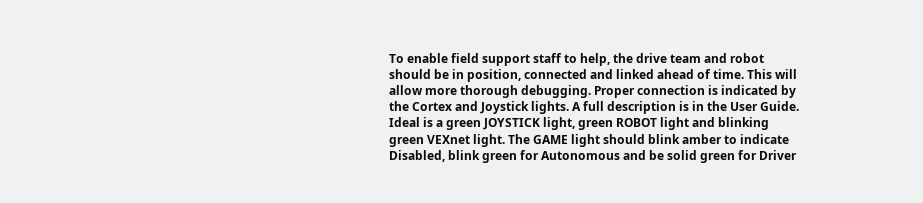To enable field support staff to help, the drive team and robot should be in position, connected and linked ahead of time. This will allow more thorough debugging. Proper connection is indicated by the Cortex and Joystick lights. A full description is in the User Guide. Ideal is a green JOYSTICK light, green ROBOT light and blinking green VEXnet light. The GAME light should blink amber to indicate Disabled, blink green for Autonomous and be solid green for Driver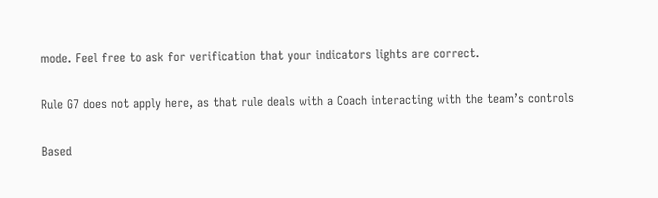mode. Feel free to ask for verification that your indicators lights are correct.

Rule G7 does not apply here, as that rule deals with a Coach interacting with the team’s controls

Based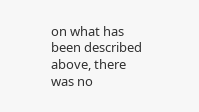on what has been described above, there was no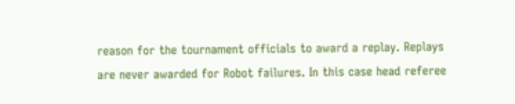reason for the tournament officials to award a replay. Replays are never awarded for Robot failures. In this case head referee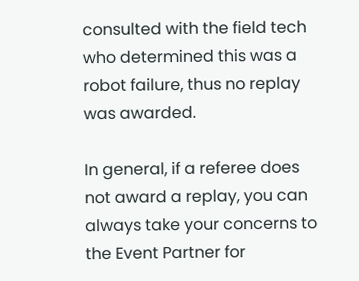consulted with the field tech who determined this was a robot failure, thus no replay was awarded.

In general, if a referee does not award a replay, you can always take your concerns to the Event Partner for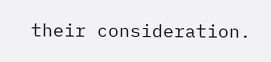their consideration.